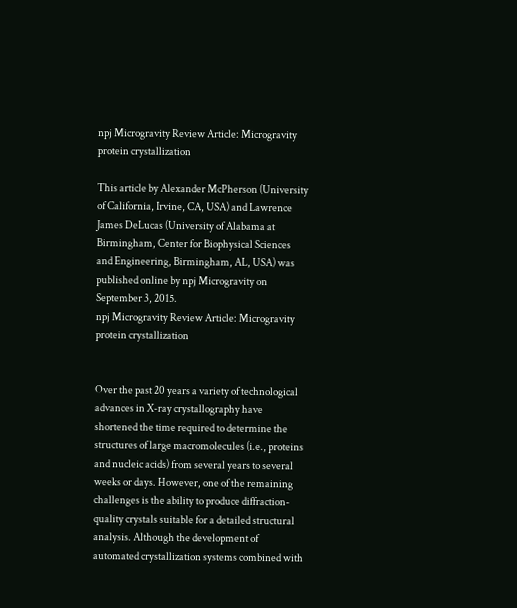npj Microgravity Review Article: Microgravity protein crystallization

This article by Alexander McPherson (University of California, Irvine, CA, USA) and Lawrence James DeLucas (University of Alabama at Birmingham, Center for Biophysical Sciences and Engineering, Birmingham, AL, USA) was published online by npj Microgravity on September 3, 2015.
npj Microgravity Review Article: Microgravity protein crystallization


Over the past 20 years a variety of technological advances in X-ray crystallography have shortened the time required to determine the structures of large macromolecules (i.e., proteins and nucleic acids) from several years to several weeks or days. However, one of the remaining challenges is the ability to produce diffraction-quality crystals suitable for a detailed structural analysis. Although the development of automated crystallization systems combined with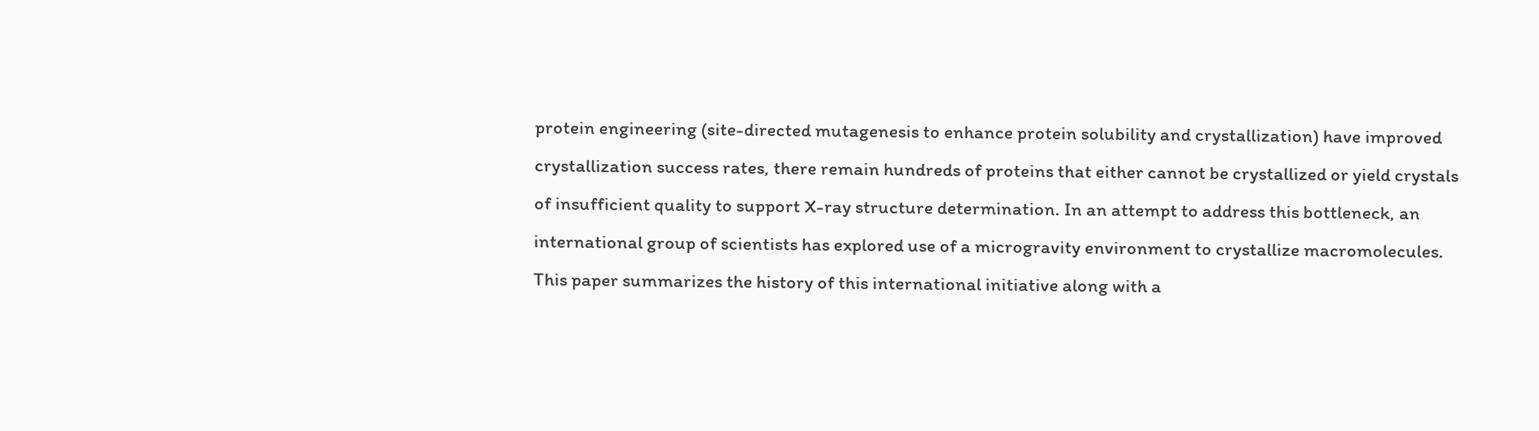protein engineering (site-directed mutagenesis to enhance protein solubility and crystallization) have improved crystallization success rates, there remain hundreds of proteins that either cannot be crystallized or yield crystals of insufficient quality to support X-ray structure determination. In an attempt to address this bottleneck, an international group of scientists has explored use of a microgravity environment to crystallize macromolecules. This paper summarizes the history of this international initiative along with a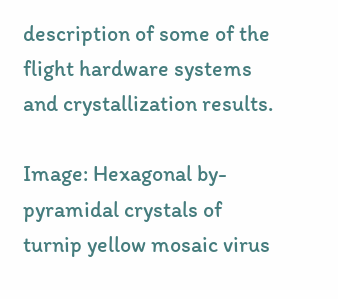description of some of the flight hardware systems and crystallization results.

Image: Hexagonal by-pyramidal crystals of turnip yellow mosaic virus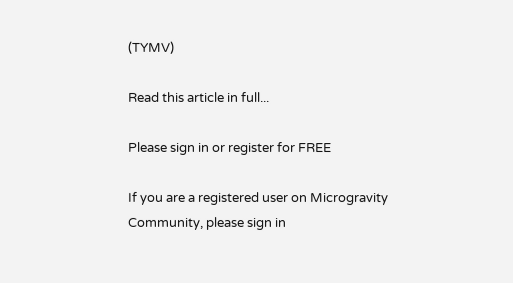(TYMV)

Read this article in full...

Please sign in or register for FREE

If you are a registered user on Microgravity Community, please sign in